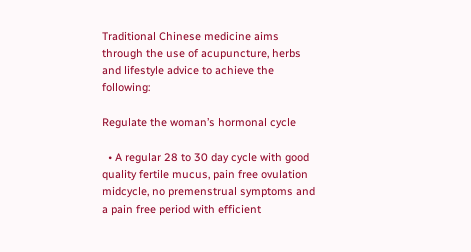Traditional Chinese medicine aims through the use of acupuncture, herbs and lifestyle advice to achieve the following:

Regulate the woman’s hormonal cycle

  • A regular 28 to 30 day cycle with good quality fertile mucus, pain free ovulation midcycle, no premenstrual symptoms and a pain free period with efficient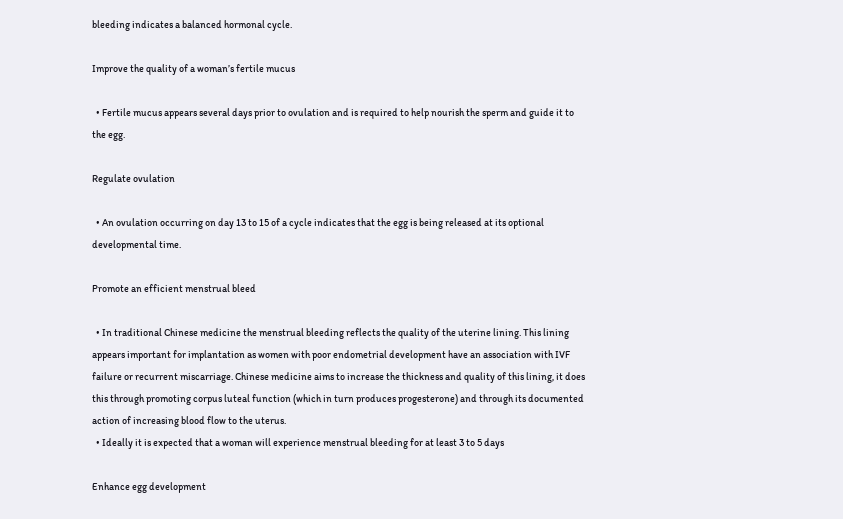bleeding indicates a balanced hormonal cycle.

Improve the quality of a woman’s fertile mucus

  • Fertile mucus appears several days prior to ovulation and is required to help nourish the sperm and guide it to the egg.

Regulate ovulation

  • An ovulation occurring on day 13 to 15 of a cycle indicates that the egg is being released at its optional developmental time.

Promote an efficient menstrual bleed

  • In traditional Chinese medicine the menstrual bleeding reflects the quality of the uterine lining. This lining appears important for implantation as women with poor endometrial development have an association with IVF failure or recurrent miscarriage. Chinese medicine aims to increase the thickness and quality of this lining, it does this through promoting corpus luteal function (which in turn produces progesterone) and through its documented action of increasing blood flow to the uterus.
  • Ideally it is expected that a woman will experience menstrual bleeding for at least 3 to 5 days

Enhance egg development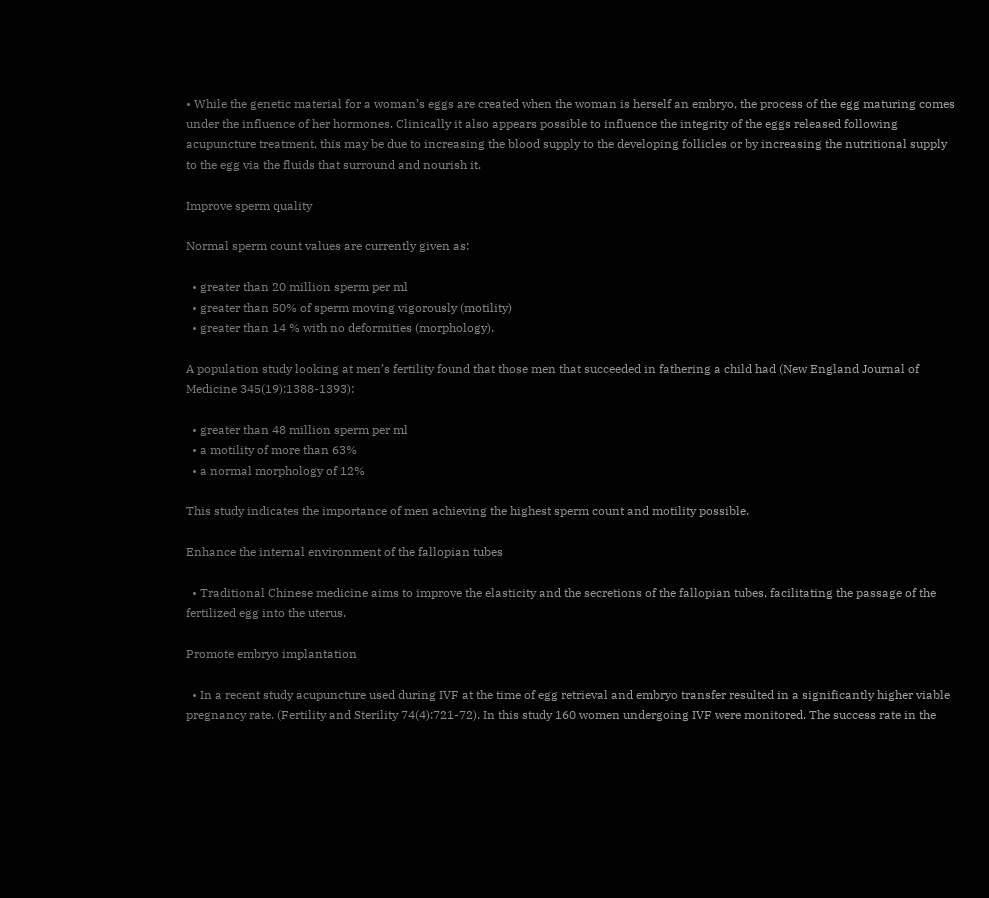• While the genetic material for a woman’s eggs are created when the woman is herself an embryo, the process of the egg maturing comes under the influence of her hormones. Clinically it also appears possible to influence the integrity of the eggs released following acupuncture treatment, this may be due to increasing the blood supply to the developing follicles or by increasing the nutritional supply to the egg via the fluids that surround and nourish it.

Improve sperm quality

Normal sperm count values are currently given as:

  • greater than 20 million sperm per ml
  • greater than 50% of sperm moving vigorously (motility)
  • greater than 14 % with no deformities (morphology).

A population study looking at men’s fertility found that those men that succeeded in fathering a child had (New England Journal of Medicine 345(19):1388-1393):

  • greater than 48 million sperm per ml
  • a motility of more than 63%
  • a normal morphology of 12%

This study indicates the importance of men achieving the highest sperm count and motility possible.

Enhance the internal environment of the fallopian tubes

  • Traditional Chinese medicine aims to improve the elasticity and the secretions of the fallopian tubes, facilitating the passage of the fertilized egg into the uterus.

Promote embryo implantation

  • In a recent study acupuncture used during IVF at the time of egg retrieval and embryo transfer resulted in a significantly higher viable pregnancy rate. (Fertility and Sterility 74(4):721-72). In this study 160 women undergoing IVF were monitored. The success rate in the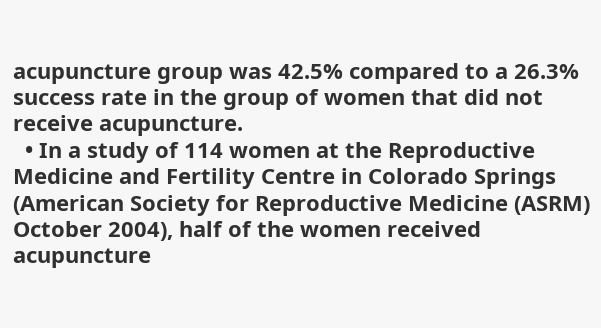acupuncture group was 42.5% compared to a 26.3% success rate in the group of women that did not receive acupuncture.
  • In a study of 114 women at the Reproductive Medicine and Fertility Centre in Colorado Springs (American Society for Reproductive Medicine (ASRM) October 2004), half of the women received acupuncture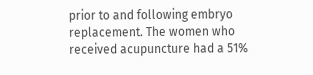prior to and following embryo replacement. The women who received acupuncture had a 51%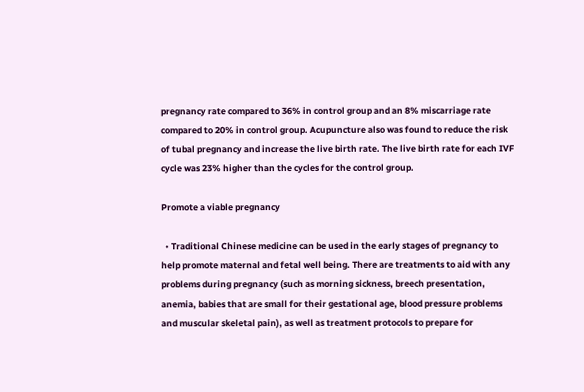pregnancy rate compared to 36% in control group and an 8% miscarriage rate compared to 20% in control group. Acupuncture also was found to reduce the risk of tubal pregnancy and increase the live birth rate. The live birth rate for each IVF cycle was 23% higher than the cycles for the control group.

Promote a viable pregnancy

  • Traditional Chinese medicine can be used in the early stages of pregnancy to help promote maternal and fetal well being. There are treatments to aid with any problems during pregnancy (such as morning sickness, breech presentation, anemia, babies that are small for their gestational age, blood pressure problems and muscular skeletal pain), as well as treatment protocols to prepare for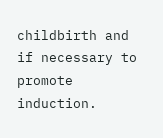childbirth and if necessary to promote induction.